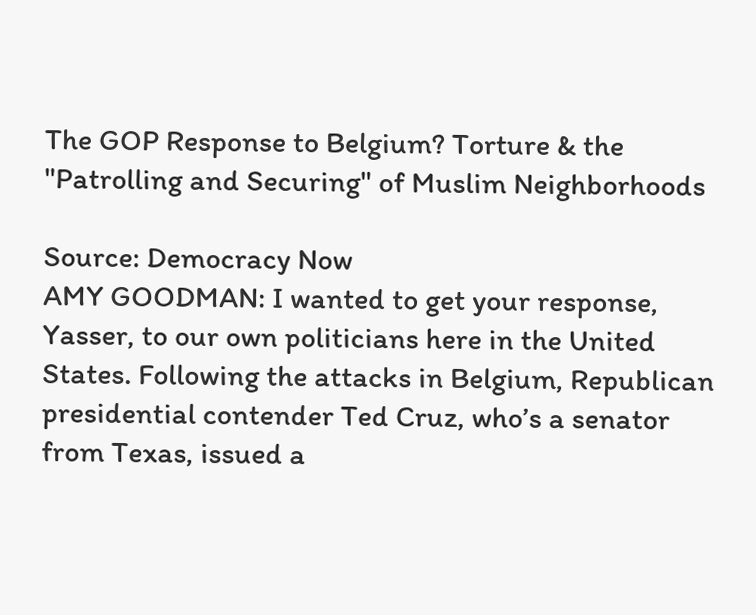The GOP Response to Belgium? Torture & the "Patrolling and Securing" of Muslim Neighborhoods

Source: Democracy Now
AMY GOODMAN: I wanted to get your response, Yasser, to our own politicians here in the United States. Following the attacks in Belgium, Republican presidential contender Ted Cruz, who’s a senator from Texas, issued a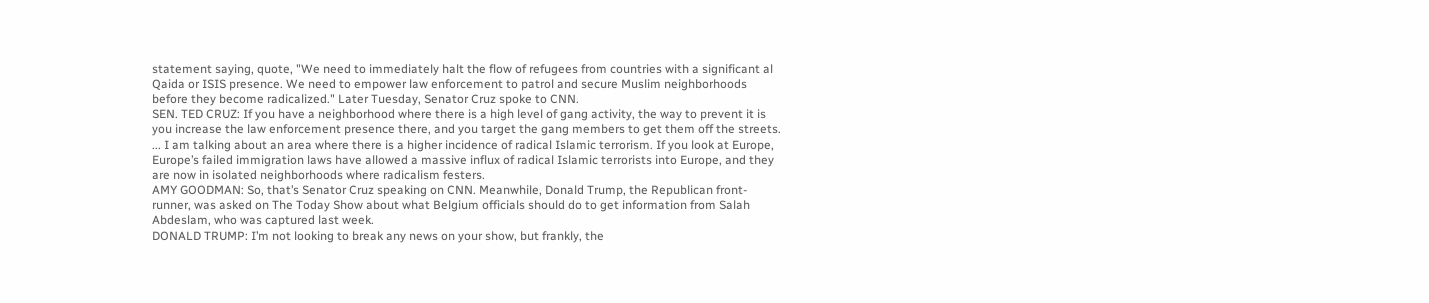statement saying, quote, "We need to immediately halt the flow of refugees from countries with a significant al Qaida or ISIS presence. We need to empower law enforcement to patrol and secure Muslim neighborhoods before they become radicalized." Later Tuesday, Senator Cruz spoke to CNN.
SEN. TED CRUZ: If you have a neighborhood where there is a high level of gang activity, the way to prevent it is you increase the law enforcement presence there, and you target the gang members to get them off the streets. ... I am talking about an area where there is a higher incidence of radical Islamic terrorism. If you look at Europe, Europe’s failed immigration laws have allowed a massive influx of radical Islamic terrorists into Europe, and they are now in isolated neighborhoods where radicalism festers.
AMY GOODMAN: So, that’s Senator Cruz speaking on CNN. Meanwhile, Donald Trump, the Republican front-runner, was asked on The Today Show about what Belgium officials should do to get information from Salah Abdeslam, who was captured last week.
DONALD TRUMP: I’m not looking to break any news on your show, but frankly, the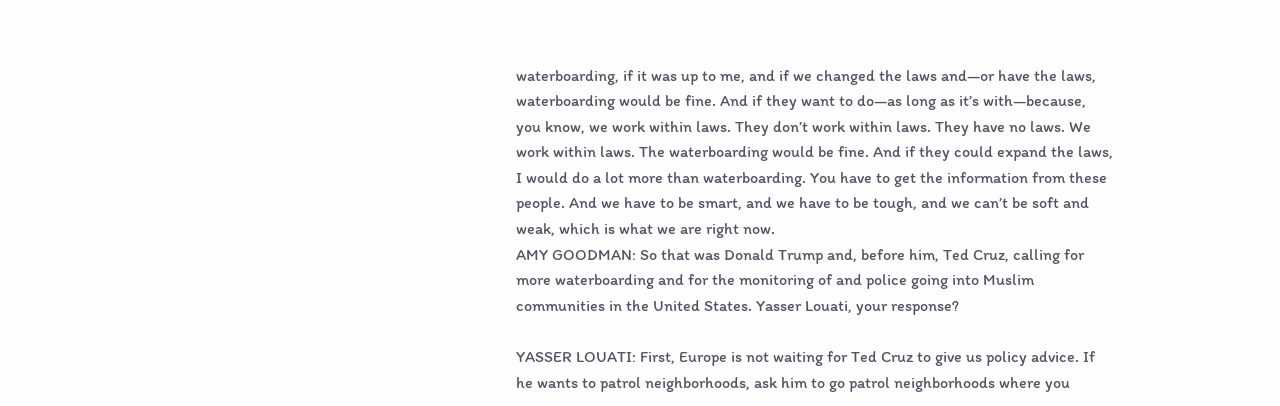waterboarding, if it was up to me, and if we changed the laws and—or have the laws, waterboarding would be fine. And if they want to do—as long as it’s with—because, you know, we work within laws. They don’t work within laws. They have no laws. We work within laws. The waterboarding would be fine. And if they could expand the laws, I would do a lot more than waterboarding. You have to get the information from these people. And we have to be smart, and we have to be tough, and we can’t be soft and weak, which is what we are right now.
AMY GOODMAN: So that was Donald Trump and, before him, Ted Cruz, calling for more waterboarding and for the monitoring of and police going into Muslim communities in the United States. Yasser Louati, your response?

YASSER LOUATI: First, Europe is not waiting for Ted Cruz to give us policy advice. If he wants to patrol neighborhoods, ask him to go patrol neighborhoods where you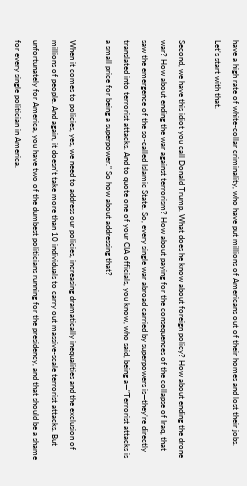have a high rate of white-collar criminality, who have put millions of Americans out of their homes and lost their jobs. Let’s start with that.

Second, we have this idiot you call Donald Trump. What does he know about foreign policy? How about ending the drone war? How about ending the war against terrorism? How about paying for the consequences of the collapse of Iraq, that saw the emergence of the so-called Islamic State. So, every single war abroad carried by superpowers is—they’re directly translated into terrorist attacks. And to quote one of your CIA officials, you know, who said, being a—"Terrorist attacks is a small price for being a superpower." So how about addressing that?

When it comes to policies, yes, we need to address our policies, increasing dramatically inequalities and the exclusion of millions of people. And again, it doesn’t take more than 10 individuals to carry out massive-scale terrorist attacks. But unfortunately for America, you have two of the dumbest politicians running for the presidency, and that should be a shame for every single politician in America.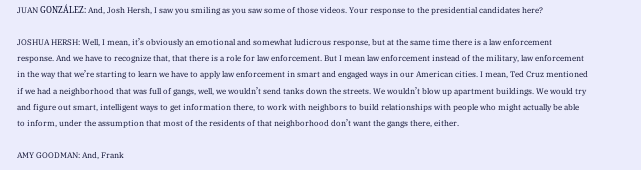JUAN GONZÁLEZ: And, Josh Hersh, I saw you smiling as you saw some of those videos. Your response to the presidential candidates here?

JOSHUA HERSH: Well, I mean, it’s obviously an emotional and somewhat ludicrous response, but at the same time there is a law enforcement response. And we have to recognize that, that there is a role for law enforcement. But I mean law enforcement instead of the military, law enforcement in the way that we’re starting to learn we have to apply law enforcement in smart and engaged ways in our American cities. I mean, Ted Cruz mentioned if we had a neighborhood that was full of gangs, well, we wouldn’t send tanks down the streets. We wouldn’t blow up apartment buildings. We would try and figure out smart, intelligent ways to get information there, to work with neighbors to build relationships with people who might actually be able to inform, under the assumption that most of the residents of that neighborhood don’t want the gangs there, either.

AMY GOODMAN: And, Frank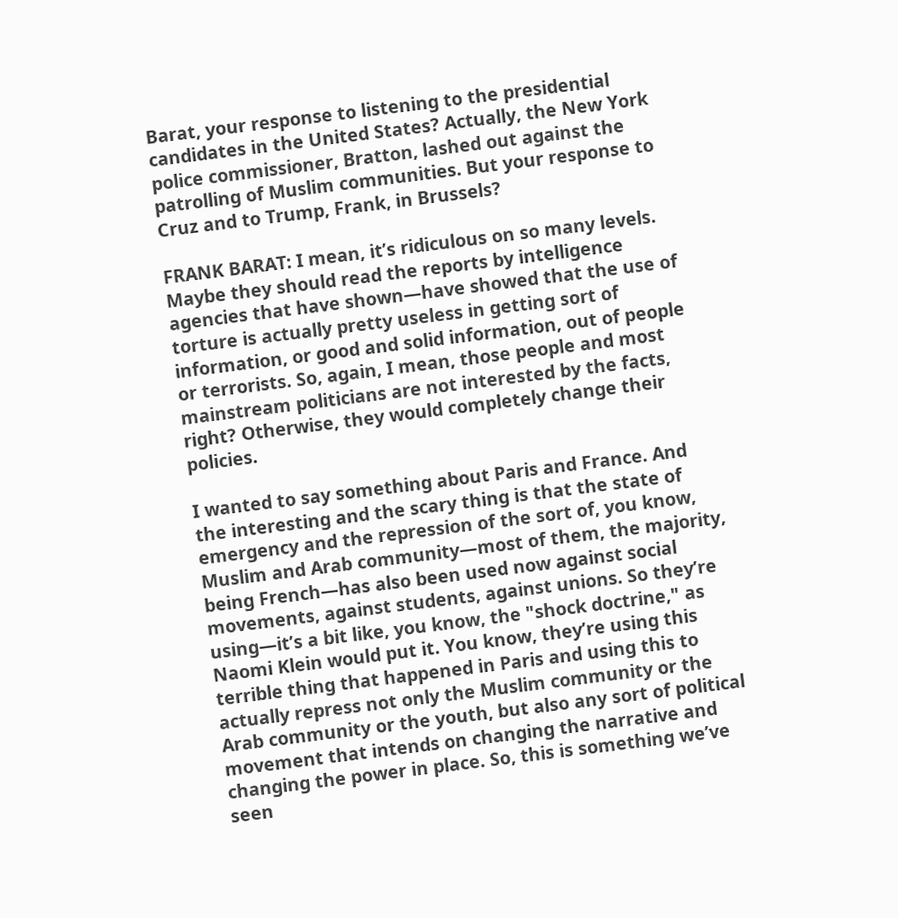Barat, your response to listening to the presidential candidates in the United States? Actually, the New York police commissioner, Bratton, lashed out against the patrolling of Muslim communities. But your response to Cruz and to Trump, Frank, in Brussels?

FRANK BARAT: I mean, it’s ridiculous on so many levels. Maybe they should read the reports by intelligence agencies that have shown—have showed that the use of torture is actually pretty useless in getting sort of information, or good and solid information, out of people or terrorists. So, again, I mean, those people and most mainstream politicians are not interested by the facts, right? Otherwise, they would completely change their policies.

I wanted to say something about Paris and France. And the interesting and the scary thing is that the state of emergency and the repression of the sort of, you know, Muslim and Arab community—most of them, the majority, being French—has also been used now against social movements, against students, against unions. So they’re using—it’s a bit like, you know, the "shock doctrine," as Naomi Klein would put it. You know, they’re using this terrible thing that happened in Paris and using this to actually repress not only the Muslim community or the Arab community or the youth, but also any sort of political movement that intends on changing the narrative and changing the power in place. So, this is something we’ve seen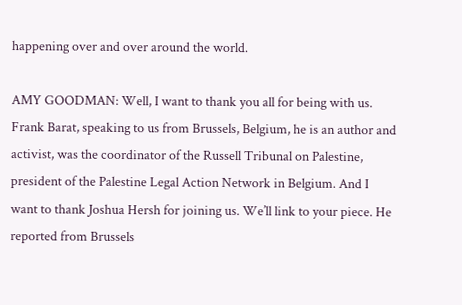happening over and over around the world.

AMY GOODMAN: Well, I want to thank you all for being with us. Frank Barat, speaking to us from Brussels, Belgium, he is an author and activist, was the coordinator of the Russell Tribunal on Palestine, president of the Palestine Legal Action Network in Belgium. And I want to thank Joshua Hersh for joining us. We’ll link to your piece. He reported from Brussels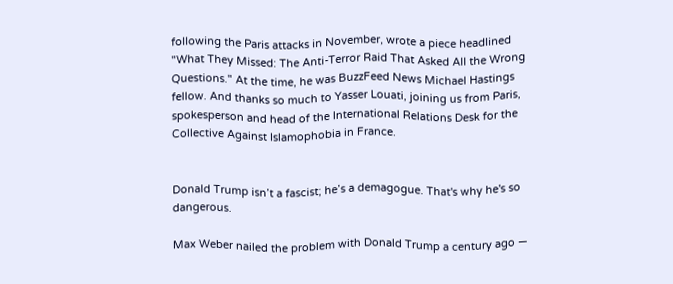following the Paris attacks in November, wrote a piece headlined "What They Missed: The Anti-Terror Raid That Asked All the Wrong Questions." At the time, he was BuzzFeed News Michael Hastings fellow. And thanks so much to Yasser Louati, joining us from Paris, spokesperson and head of the International Relations Desk for the Collective Against Islamophobia in France.


Donald Trump isn’t a fascist; he’s a demagogue. That's why he's so dangerous.

Max Weber nailed the problem with Donald Trump a century ago —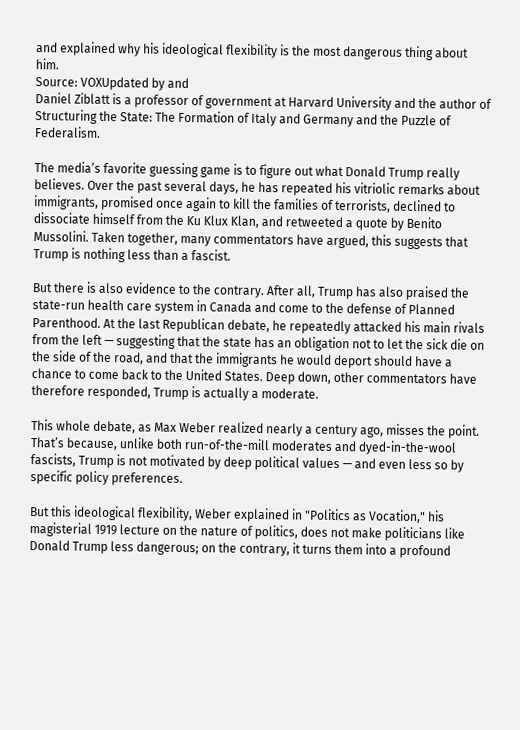and explained why his ideological flexibility is the most dangerous thing about him.
Source: VOXUpdated by and
Daniel Ziblatt is a professor of government at Harvard University and the author of Structuring the State: The Formation of Italy and Germany and the Puzzle of Federalism.

The media’s favorite guessing game is to figure out what Donald Trump really believes. Over the past several days, he has repeated his vitriolic remarks about immigrants, promised once again to kill the families of terrorists, declined to dissociate himself from the Ku Klux Klan, and retweeted a quote by Benito Mussolini. Taken together, many commentators have argued, this suggests that Trump is nothing less than a fascist.

But there is also evidence to the contrary. After all, Trump has also praised the state-run health care system in Canada and come to the defense of Planned Parenthood. At the last Republican debate, he repeatedly attacked his main rivals from the left — suggesting that the state has an obligation not to let the sick die on the side of the road, and that the immigrants he would deport should have a chance to come back to the United States. Deep down, other commentators have therefore responded, Trump is actually a moderate.

This whole debate, as Max Weber realized nearly a century ago, misses the point. That’s because, unlike both run-of-the-mill moderates and dyed-in-the-wool fascists, Trump is not motivated by deep political values — and even less so by specific policy preferences.

But this ideological flexibility, Weber explained in "Politics as Vocation," his magisterial 1919 lecture on the nature of politics, does not make politicians like Donald Trump less dangerous; on the contrary, it turns them into a profound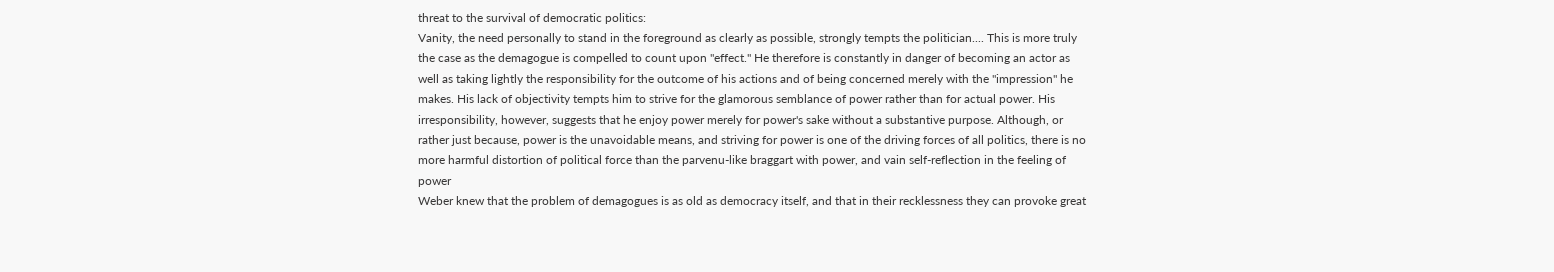threat to the survival of democratic politics:
Vanity, the need personally to stand in the foreground as clearly as possible, strongly tempts the politician.... This is more truly the case as the demagogue is compelled to count upon "effect." He therefore is constantly in danger of becoming an actor as well as taking lightly the responsibility for the outcome of his actions and of being concerned merely with the "impression" he makes. His lack of objectivity tempts him to strive for the glamorous semblance of power rather than for actual power. His irresponsibility, however, suggests that he enjoy power merely for power's sake without a substantive purpose. Although, or rather just because, power is the unavoidable means, and striving for power is one of the driving forces of all politics, there is no more harmful distortion of political force than the parvenu-like braggart with power, and vain self-reflection in the feeling of power
Weber knew that the problem of demagogues is as old as democracy itself, and that in their recklessness they can provoke great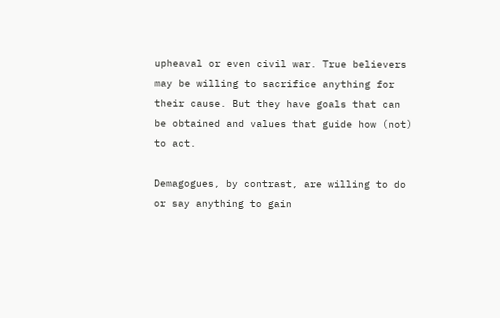upheaval or even civil war. True believers may be willing to sacrifice anything for their cause. But they have goals that can be obtained and values that guide how (not) to act.

Demagogues, by contrast, are willing to do or say anything to gain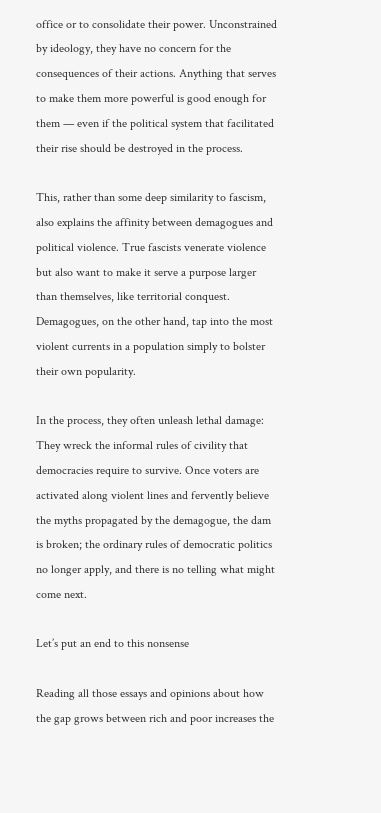office or to consolidate their power. Unconstrained by ideology, they have no concern for the consequences of their actions. Anything that serves to make them more powerful is good enough for them — even if the political system that facilitated their rise should be destroyed in the process.

This, rather than some deep similarity to fascism, also explains the affinity between demagogues and political violence. True fascists venerate violence but also want to make it serve a purpose larger than themselves, like territorial conquest. Demagogues, on the other hand, tap into the most violent currents in a population simply to bolster their own popularity.

In the process, they often unleash lethal damage: They wreck the informal rules of civility that democracies require to survive. Once voters are activated along violent lines and fervently believe the myths propagated by the demagogue, the dam is broken; the ordinary rules of democratic politics no longer apply, and there is no telling what might come next.

Let’s put an end to this nonsense

Reading all those essays and opinions about how the gap grows between rich and poor increases the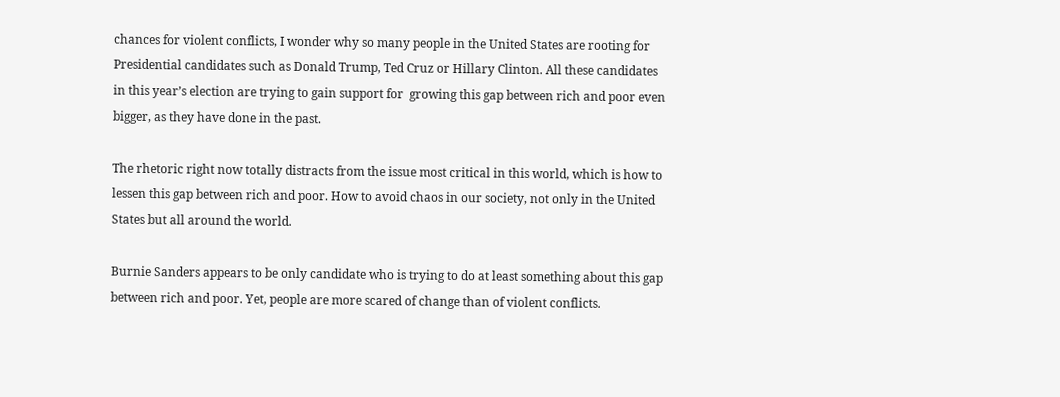chances for violent conflicts, I wonder why so many people in the United States are rooting for Presidential candidates such as Donald Trump, Ted Cruz or Hillary Clinton. All these candidates in this year’s election are trying to gain support for  growing this gap between rich and poor even bigger, as they have done in the past.

The rhetoric right now totally distracts from the issue most critical in this world, which is how to lessen this gap between rich and poor. How to avoid chaos in our society, not only in the United States but all around the world.

Burnie Sanders appears to be only candidate who is trying to do at least something about this gap between rich and poor. Yet, people are more scared of change than of violent conflicts.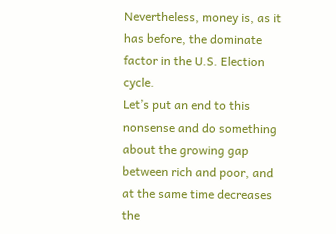Nevertheless, money is, as it has before, the dominate factor in the U.S. Election cycle.
Let’s put an end to this nonsense and do something about the growing gap between rich and poor, and at the same time decreases the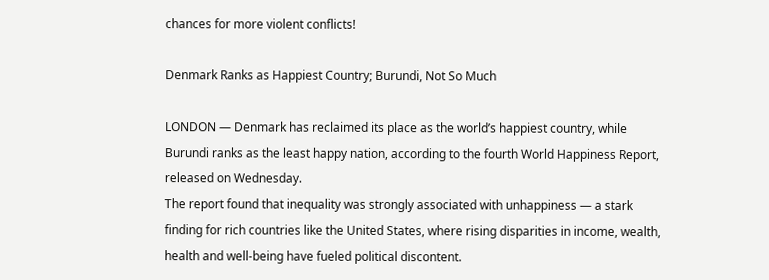chances for more violent conflicts!

Denmark Ranks as Happiest Country; Burundi, Not So Much

LONDON — Denmark has reclaimed its place as the world’s happiest country, while Burundi ranks as the least happy nation, according to the fourth World Happiness Report, released on Wednesday.
The report found that inequality was strongly associated with unhappiness — a stark finding for rich countries like the United States, where rising disparities in income, wealth, health and well-being have fueled political discontent.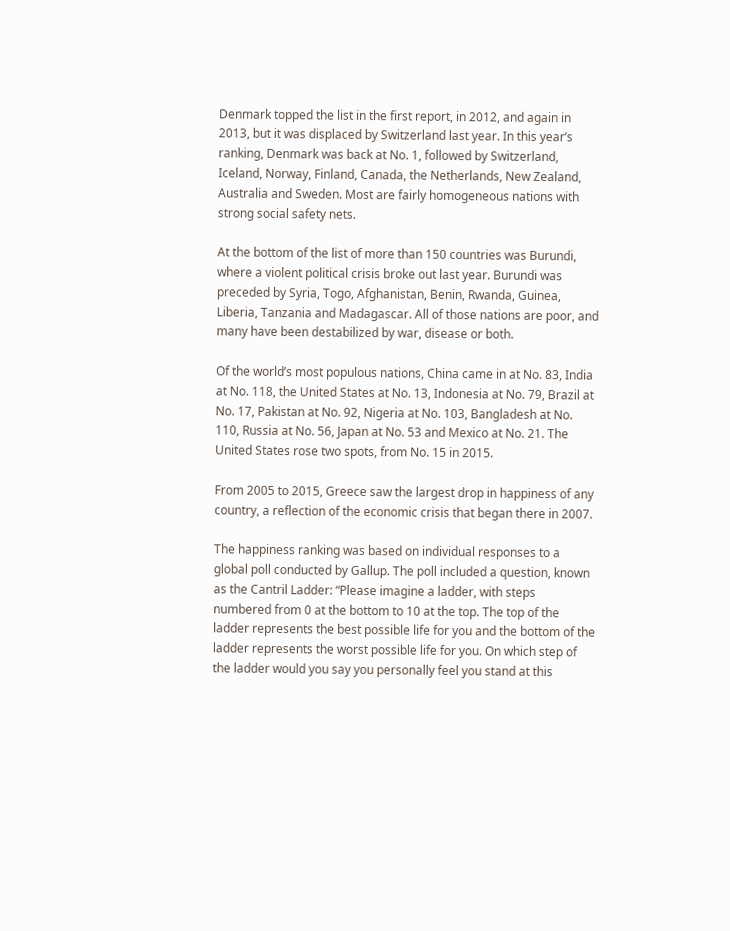Denmark topped the list in the first report, in 2012, and again in 2013, but it was displaced by Switzerland last year. In this year’s ranking, Denmark was back at No. 1, followed by Switzerland, Iceland, Norway, Finland, Canada, the Netherlands, New Zealand, Australia and Sweden. Most are fairly homogeneous nations with strong social safety nets.

At the bottom of the list of more than 150 countries was Burundi, where a violent political crisis broke out last year. Burundi was preceded by Syria, Togo, Afghanistan, Benin, Rwanda, Guinea, Liberia, Tanzania and Madagascar. All of those nations are poor, and many have been destabilized by war, disease or both.

Of the world’s most populous nations, China came in at No. 83, India at No. 118, the United States at No. 13, Indonesia at No. 79, Brazil at No. 17, Pakistan at No. 92, Nigeria at No. 103, Bangladesh at No. 110, Russia at No. 56, Japan at No. 53 and Mexico at No. 21. The United States rose two spots, from No. 15 in 2015.

From 2005 to 2015, Greece saw the largest drop in happiness of any country, a reflection of the economic crisis that began there in 2007.

The happiness ranking was based on individual responses to a global poll conducted by Gallup. The poll included a question, known as the Cantril Ladder: “Please imagine a ladder, with steps numbered from 0 at the bottom to 10 at the top. The top of the ladder represents the best possible life for you and the bottom of the ladder represents the worst possible life for you. On which step of the ladder would you say you personally feel you stand at this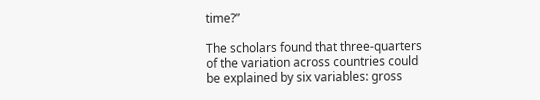time?”

The scholars found that three-quarters of the variation across countries could be explained by six variables: gross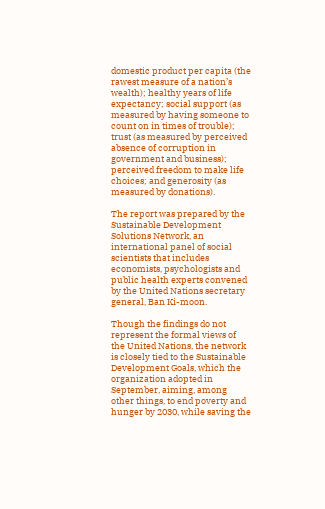domestic product per capita (the rawest measure of a nation’s wealth); healthy years of life expectancy; social support (as measured by having someone to count on in times of trouble); trust (as measured by perceived absence of corruption in government and business); perceived freedom to make life choices; and generosity (as measured by donations).

The report was prepared by the Sustainable Development Solutions Network, an international panel of social scientists that includes economists, psychologists and public health experts convened by the United Nations secretary general, Ban Ki-moon.

Though the findings do not represent the formal views of the United Nations, the network is closely tied to the Sustainable Development Goals, which the organization adopted in September, aiming, among other things, to end poverty and hunger by 2030, while saving the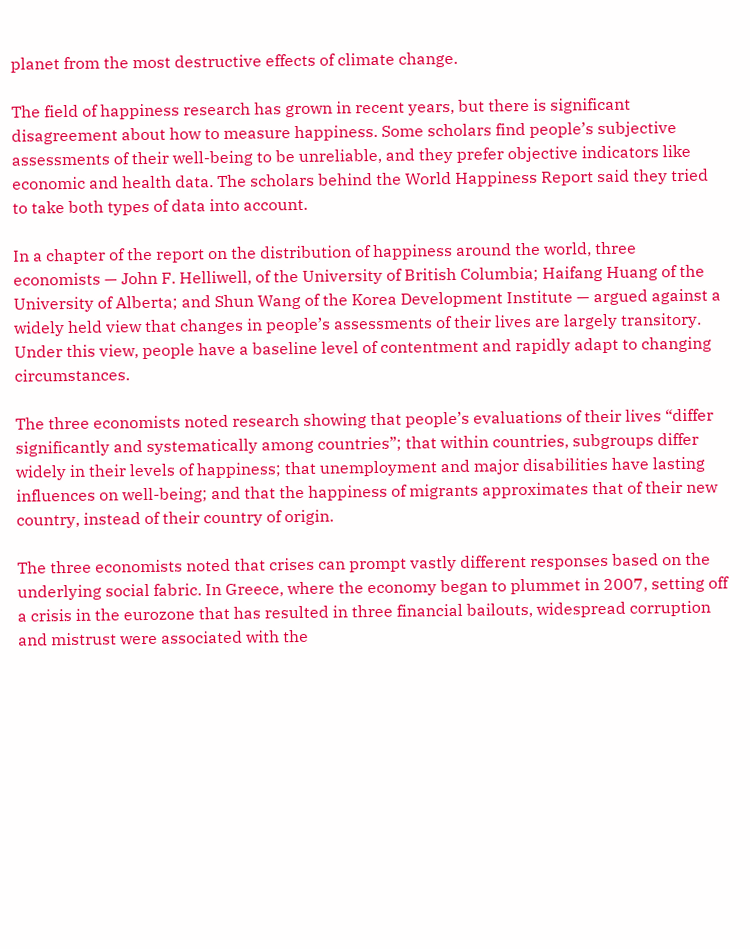planet from the most destructive effects of climate change.

The field of happiness research has grown in recent years, but there is significant disagreement about how to measure happiness. Some scholars find people’s subjective assessments of their well-being to be unreliable, and they prefer objective indicators like economic and health data. The scholars behind the World Happiness Report said they tried to take both types of data into account.

In a chapter of the report on the distribution of happiness around the world, three economists — John F. Helliwell, of the University of British Columbia; Haifang Huang of the University of Alberta; and Shun Wang of the Korea Development Institute — argued against a widely held view that changes in people’s assessments of their lives are largely transitory. Under this view, people have a baseline level of contentment and rapidly adapt to changing circumstances.

The three economists noted research showing that people’s evaluations of their lives “differ significantly and systematically among countries”; that within countries, subgroups differ widely in their levels of happiness; that unemployment and major disabilities have lasting influences on well-being; and that the happiness of migrants approximates that of their new country, instead of their country of origin.

The three economists noted that crises can prompt vastly different responses based on the underlying social fabric. In Greece, where the economy began to plummet in 2007, setting off a crisis in the eurozone that has resulted in three financial bailouts, widespread corruption and mistrust were associated with the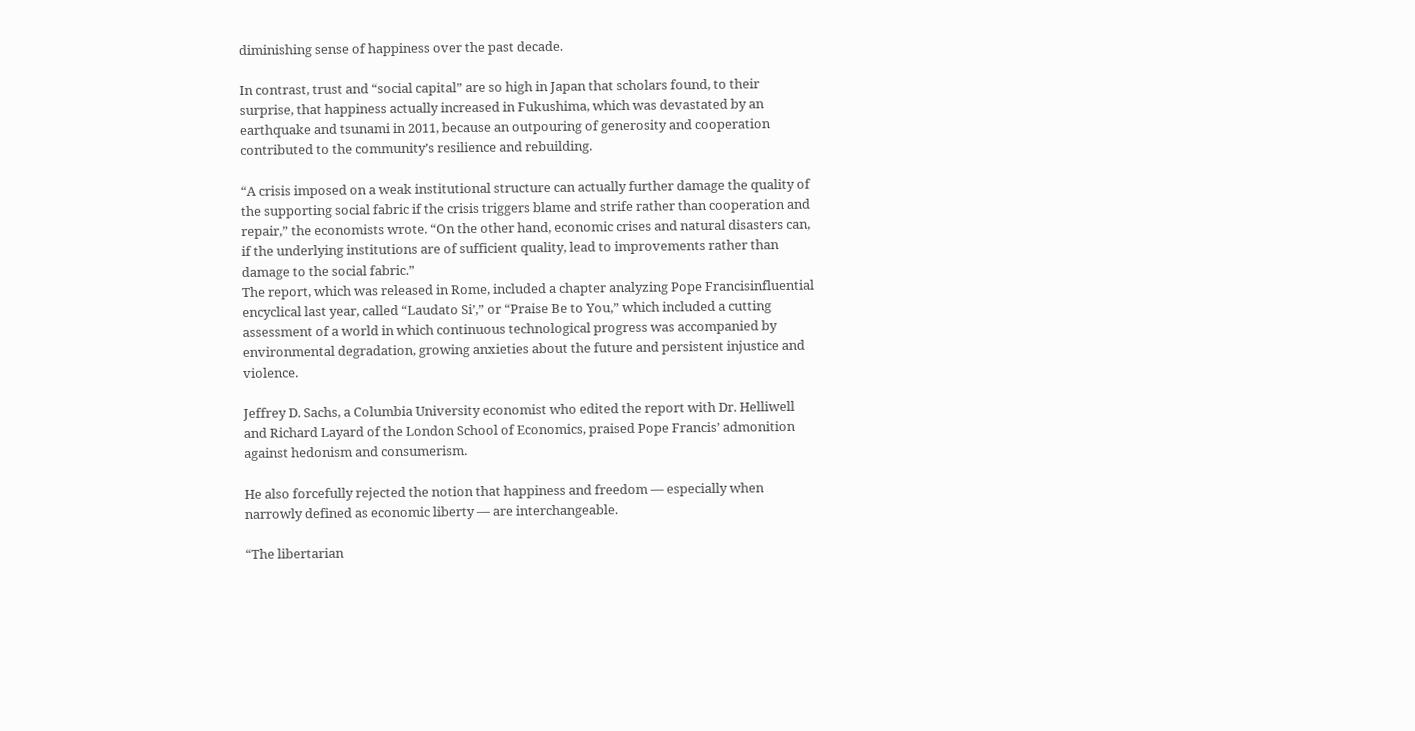diminishing sense of happiness over the past decade.

In contrast, trust and “social capital” are so high in Japan that scholars found, to their surprise, that happiness actually increased in Fukushima, which was devastated by an earthquake and tsunami in 2011, because an outpouring of generosity and cooperation contributed to the community’s resilience and rebuilding.

“A crisis imposed on a weak institutional structure can actually further damage the quality of the supporting social fabric if the crisis triggers blame and strife rather than cooperation and repair,” the economists wrote. “On the other hand, economic crises and natural disasters can, if the underlying institutions are of sufficient quality, lead to improvements rather than damage to the social fabric.”
The report, which was released in Rome, included a chapter analyzing Pope Francisinfluential encyclical last year, called “Laudato Si’,” or “Praise Be to You,” which included a cutting assessment of a world in which continuous technological progress was accompanied by environmental degradation, growing anxieties about the future and persistent injustice and violence.

Jeffrey D. Sachs, a Columbia University economist who edited the report with Dr. Helliwell and Richard Layard of the London School of Economics, praised Pope Francis’ admonition against hedonism and consumerism.

He also forcefully rejected the notion that happiness and freedom — especially when narrowly defined as economic liberty — are interchangeable.

“The libertarian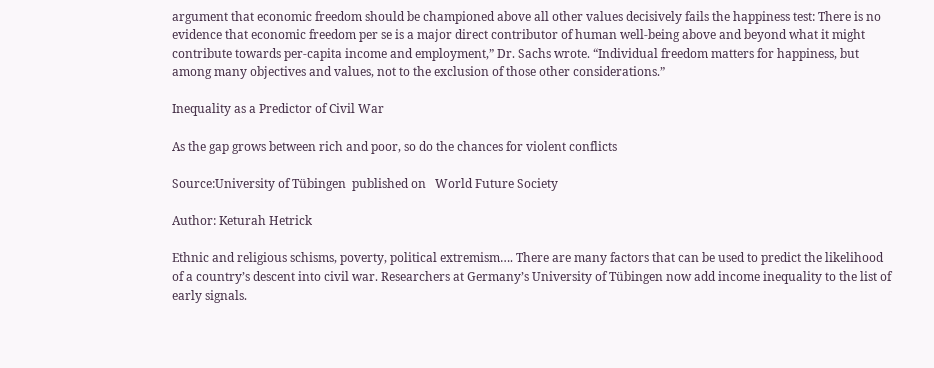argument that economic freedom should be championed above all other values decisively fails the happiness test: There is no evidence that economic freedom per se is a major direct contributor of human well-being above and beyond what it might contribute towards per-capita income and employment,” Dr. Sachs wrote. “Individual freedom matters for happiness, but among many objectives and values, not to the exclusion of those other considerations.”

Inequality as a Predictor of Civil War

As the gap grows between rich and poor, so do the chances for violent conflicts

Source:University of Tübingen  published on   World Future Society

Author: Keturah Hetrick

Ethnic and religious schisms, poverty, political extremism…. There are many factors that can be used to predict the likelihood of a country’s descent into civil war. Researchers at Germany’s University of Tübingen now add income inequality to the list of early signals.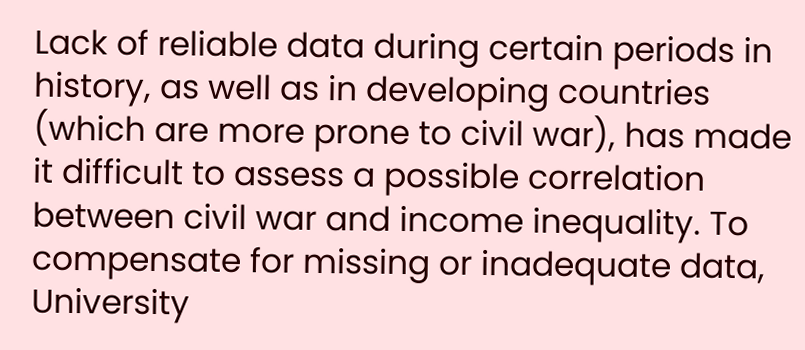Lack of reliable data during certain periods in history, as well as in developing countries (which are more prone to civil war), has made it difficult to assess a possible correlation between civil war and income inequality. To compensate for missing or inadequate data, University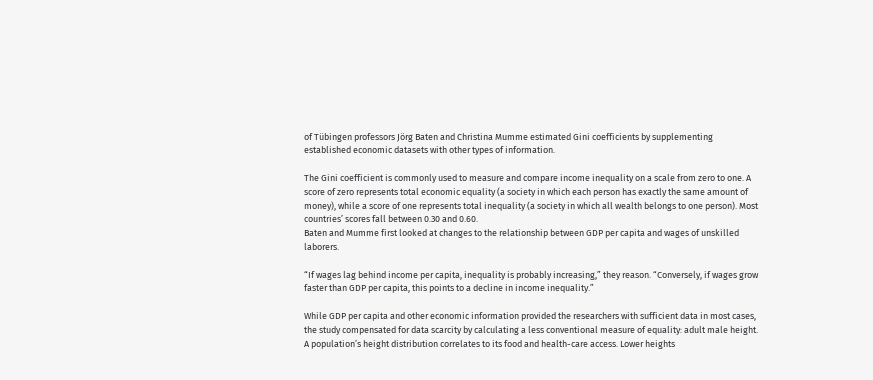of Tübingen professors Jörg Baten and Christina Mumme estimated Gini coefficients by supplementing established economic datasets with other types of information.

The Gini coefficient is commonly used to measure and compare income inequality on a scale from zero to one. A score of zero represents total economic equality (a society in which each person has exactly the same amount of money), while a score of one represents total inequality (a society in which all wealth belongs to one person). Most countries’ scores fall between 0.30 and 0.60.
Baten and Mumme first looked at changes to the relationship between GDP per capita and wages of unskilled laborers.

“If wages lag behind income per capita, inequality is probably increasing,” they reason. “Conversely, if wages grow faster than GDP per capita, this points to a decline in income inequality.”

While GDP per capita and other economic information provided the researchers with sufficient data in most cases, the study compensated for data scarcity by calculating a less conventional measure of equality: adult male height. A population’s height distribution correlates to its food and health-care access. Lower heights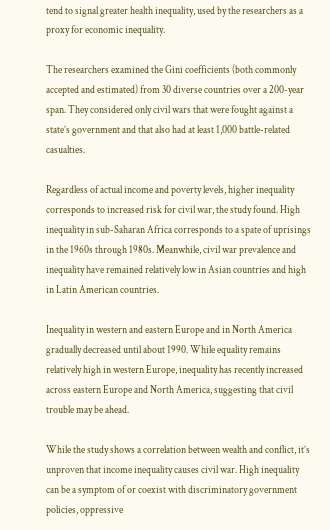tend to signal greater health inequality, used by the researchers as a proxy for economic inequality.

The researchers examined the Gini coefficients (both commonly accepted and estimated) from 30 diverse countries over a 200-year span. They considered only civil wars that were fought against a state’s government and that also had at least 1,000 battle-related casualties.

Regardless of actual income and poverty levels, higher inequality corresponds to increased risk for civil war, the study found. High inequality in sub-Saharan Africa corresponds to a spate of uprisings in the 1960s through 1980s. Meanwhile, civil war prevalence and inequality have remained relatively low in Asian countries and high in Latin American countries.

Inequality in western and eastern Europe and in North America gradually decreased until about 1990. While equality remains relatively high in western Europe, inequality has recently increased across eastern Europe and North America, suggesting that civil trouble may be ahead.

While the study shows a correlation between wealth and conflict, it’s unproven that income inequality causes civil war. High inequality can be a symptom of or coexist with discriminatory government policies, oppressive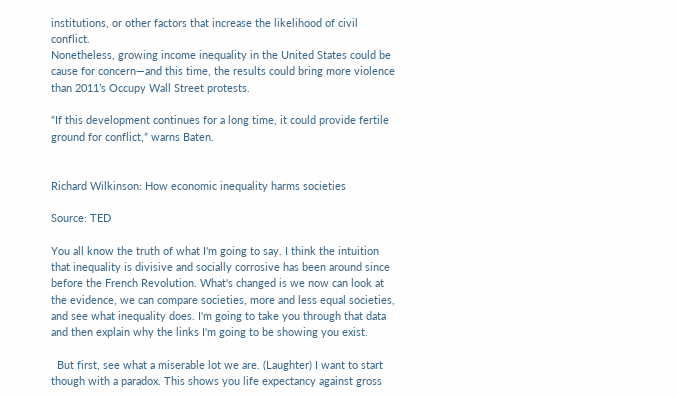institutions, or other factors that increase the likelihood of civil conflict.
Nonetheless, growing income inequality in the United States could be cause for concern—and this time, the results could bring more violence than 2011’s Occupy Wall Street protests.

“If this development continues for a long time, it could provide fertile ground for conflict,” warns Baten.


Richard Wilkinson: How economic inequality harms societies

Source: TED

You all know the truth of what I'm going to say. I think the intuition that inequality is divisive and socially corrosive has been around since before the French Revolution. What's changed is we now can look at the evidence, we can compare societies, more and less equal societies, and see what inequality does. I'm going to take you through that data and then explain why the links I'm going to be showing you exist.

  But first, see what a miserable lot we are. (Laughter) I want to start though with a paradox. This shows you life expectancy against gross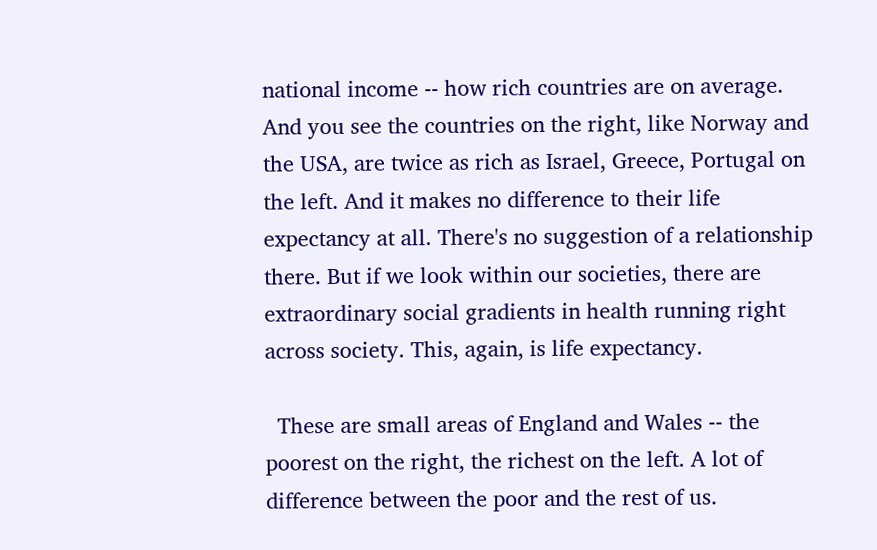national income -- how rich countries are on average. And you see the countries on the right, like Norway and the USA, are twice as rich as Israel, Greece, Portugal on the left. And it makes no difference to their life expectancy at all. There's no suggestion of a relationship there. But if we look within our societies, there are extraordinary social gradients in health running right across society. This, again, is life expectancy.

  These are small areas of England and Wales -- the poorest on the right, the richest on the left. A lot of difference between the poor and the rest of us.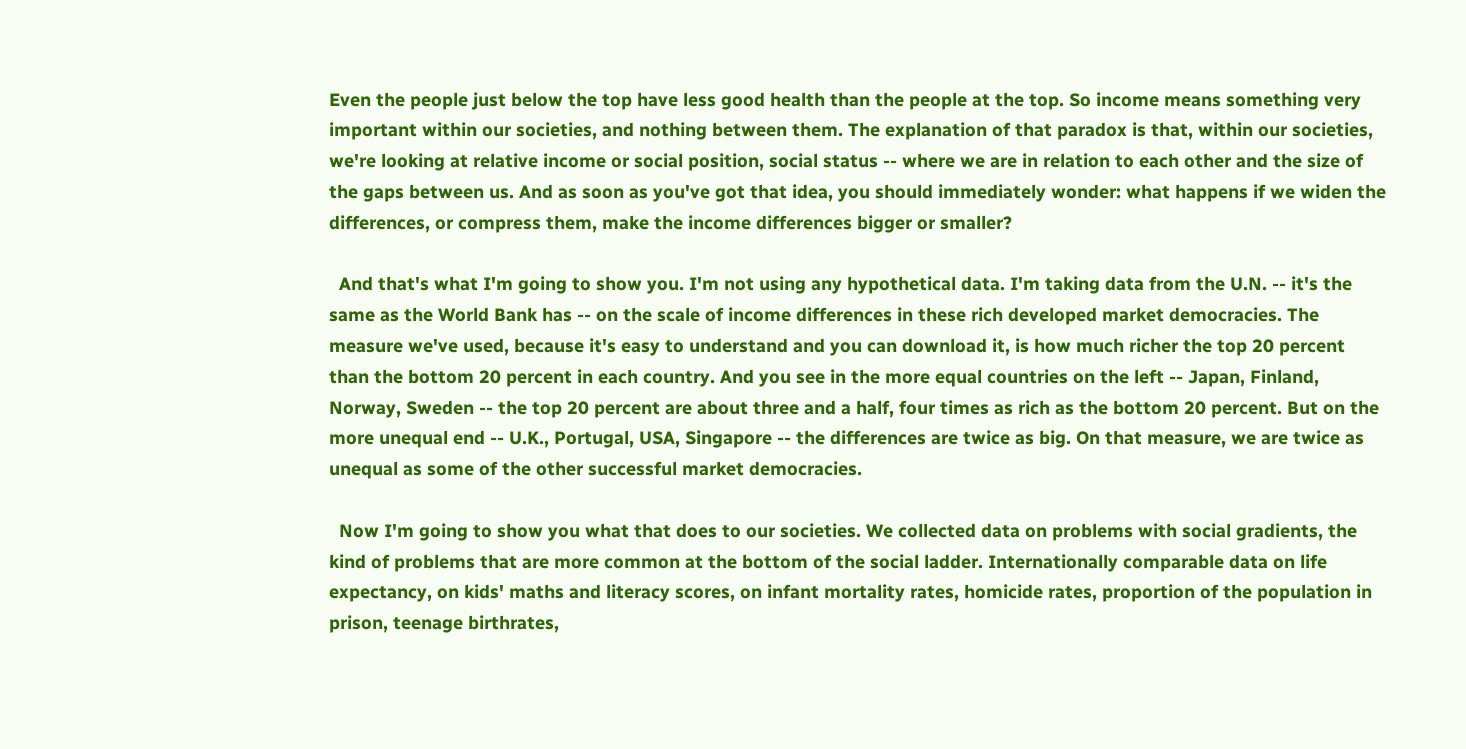Even the people just below the top have less good health than the people at the top. So income means something very important within our societies, and nothing between them. The explanation of that paradox is that, within our societies, we're looking at relative income or social position, social status -- where we are in relation to each other and the size of the gaps between us. And as soon as you've got that idea, you should immediately wonder: what happens if we widen the differences, or compress them, make the income differences bigger or smaller?

  And that's what I'm going to show you. I'm not using any hypothetical data. I'm taking data from the U.N. -- it's the same as the World Bank has -- on the scale of income differences in these rich developed market democracies. The measure we've used, because it's easy to understand and you can download it, is how much richer the top 20 percent than the bottom 20 percent in each country. And you see in the more equal countries on the left -- Japan, Finland, Norway, Sweden -- the top 20 percent are about three and a half, four times as rich as the bottom 20 percent. But on the more unequal end -- U.K., Portugal, USA, Singapore -- the differences are twice as big. On that measure, we are twice as unequal as some of the other successful market democracies.

  Now I'm going to show you what that does to our societies. We collected data on problems with social gradients, the kind of problems that are more common at the bottom of the social ladder. Internationally comparable data on life expectancy, on kids' maths and literacy scores, on infant mortality rates, homicide rates, proportion of the population in prison, teenage birthrates,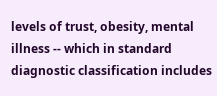levels of trust, obesity, mental illness -- which in standard diagnostic classification includes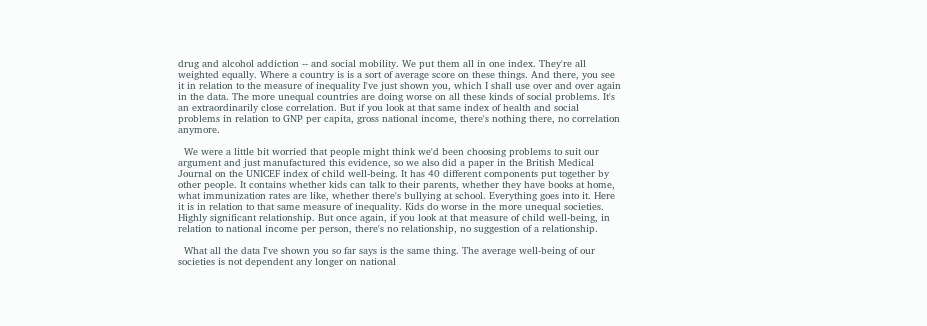drug and alcohol addiction -- and social mobility. We put them all in one index. They're all weighted equally. Where a country is is a sort of average score on these things. And there, you see it in relation to the measure of inequality I've just shown you, which I shall use over and over again in the data. The more unequal countries are doing worse on all these kinds of social problems. It's an extraordinarily close correlation. But if you look at that same index of health and social problems in relation to GNP per capita, gross national income, there's nothing there, no correlation anymore.

  We were a little bit worried that people might think we'd been choosing problems to suit our argument and just manufactured this evidence, so we also did a paper in the British Medical Journal on the UNICEF index of child well-being. It has 40 different components put together by other people. It contains whether kids can talk to their parents, whether they have books at home, what immunization rates are like, whether there's bullying at school. Everything goes into it. Here it is in relation to that same measure of inequality. Kids do worse in the more unequal societies. Highly significant relationship. But once again, if you look at that measure of child well-being, in relation to national income per person, there's no relationship, no suggestion of a relationship.

  What all the data I've shown you so far says is the same thing. The average well-being of our societies is not dependent any longer on national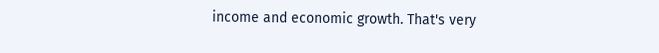income and economic growth. That's very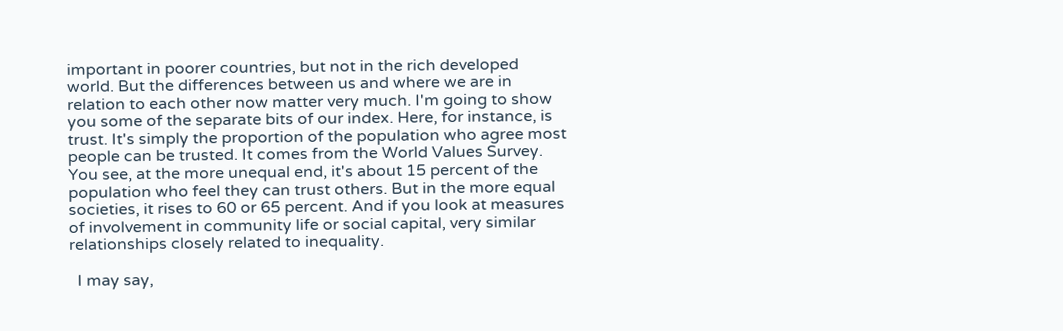important in poorer countries, but not in the rich developed world. But the differences between us and where we are in relation to each other now matter very much. I'm going to show you some of the separate bits of our index. Here, for instance, is trust. It's simply the proportion of the population who agree most people can be trusted. It comes from the World Values Survey. You see, at the more unequal end, it's about 15 percent of the population who feel they can trust others. But in the more equal societies, it rises to 60 or 65 percent. And if you look at measures of involvement in community life or social capital, very similar relationships closely related to inequality.

  I may say,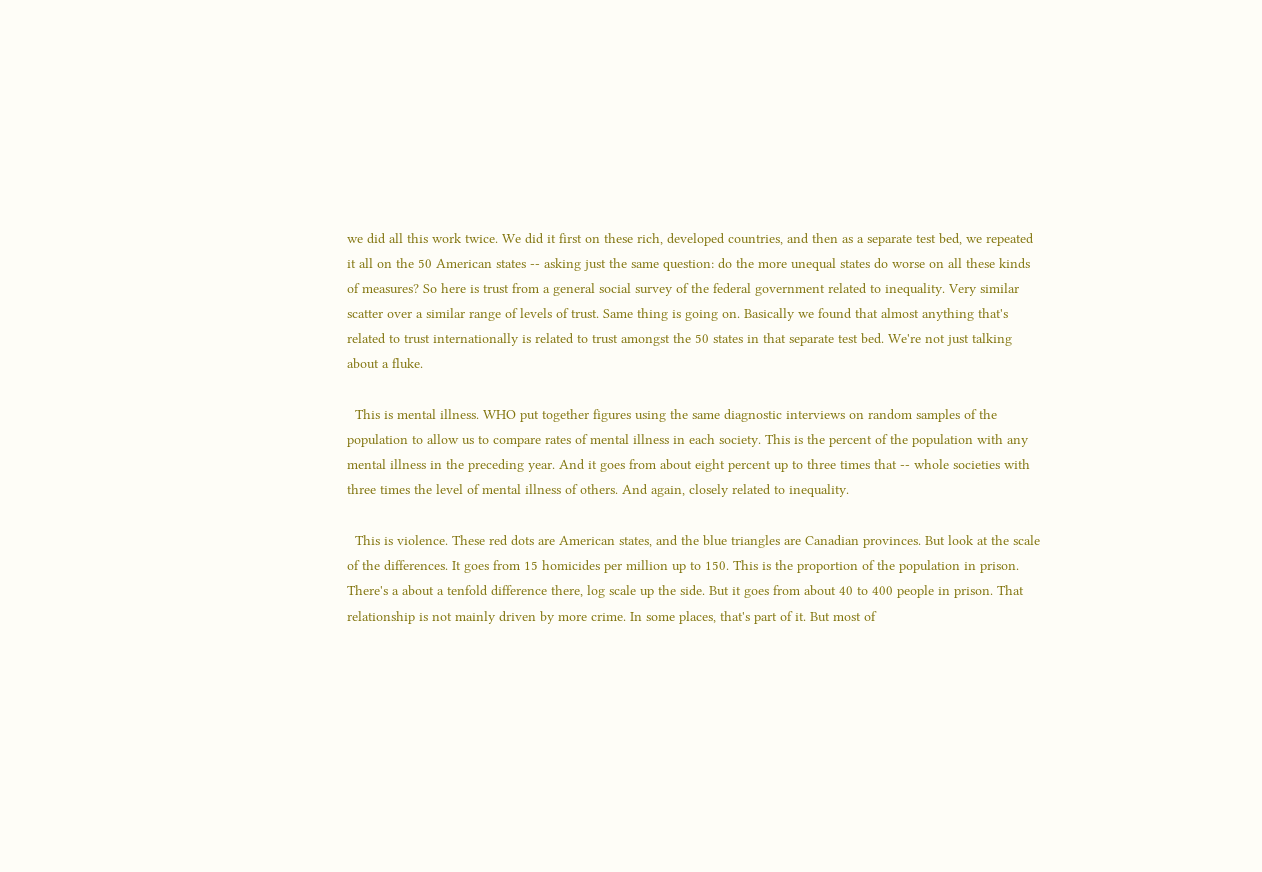we did all this work twice. We did it first on these rich, developed countries, and then as a separate test bed, we repeated it all on the 50 American states -- asking just the same question: do the more unequal states do worse on all these kinds of measures? So here is trust from a general social survey of the federal government related to inequality. Very similar scatter over a similar range of levels of trust. Same thing is going on. Basically we found that almost anything that's related to trust internationally is related to trust amongst the 50 states in that separate test bed. We're not just talking about a fluke.

  This is mental illness. WHO put together figures using the same diagnostic interviews on random samples of the population to allow us to compare rates of mental illness in each society. This is the percent of the population with any mental illness in the preceding year. And it goes from about eight percent up to three times that -- whole societies with three times the level of mental illness of others. And again, closely related to inequality.

  This is violence. These red dots are American states, and the blue triangles are Canadian provinces. But look at the scale of the differences. It goes from 15 homicides per million up to 150. This is the proportion of the population in prison. There's a about a tenfold difference there, log scale up the side. But it goes from about 40 to 400 people in prison. That relationship is not mainly driven by more crime. In some places, that's part of it. But most of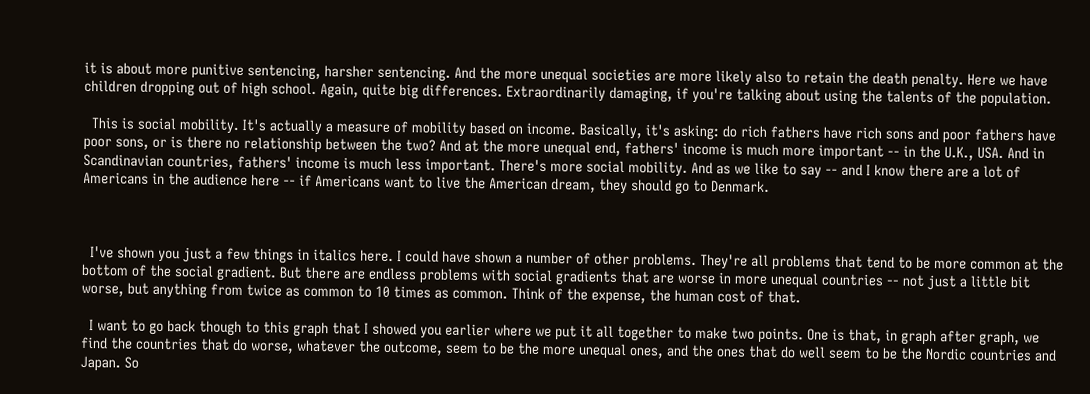it is about more punitive sentencing, harsher sentencing. And the more unequal societies are more likely also to retain the death penalty. Here we have children dropping out of high school. Again, quite big differences. Extraordinarily damaging, if you're talking about using the talents of the population.

  This is social mobility. It's actually a measure of mobility based on income. Basically, it's asking: do rich fathers have rich sons and poor fathers have poor sons, or is there no relationship between the two? And at the more unequal end, fathers' income is much more important -- in the U.K., USA. And in Scandinavian countries, fathers' income is much less important. There's more social mobility. And as we like to say -- and I know there are a lot of Americans in the audience here -- if Americans want to live the American dream, they should go to Denmark.



  I've shown you just a few things in italics here. I could have shown a number of other problems. They're all problems that tend to be more common at the bottom of the social gradient. But there are endless problems with social gradients that are worse in more unequal countries -- not just a little bit worse, but anything from twice as common to 10 times as common. Think of the expense, the human cost of that.

  I want to go back though to this graph that I showed you earlier where we put it all together to make two points. One is that, in graph after graph, we find the countries that do worse, whatever the outcome, seem to be the more unequal ones, and the ones that do well seem to be the Nordic countries and Japan. So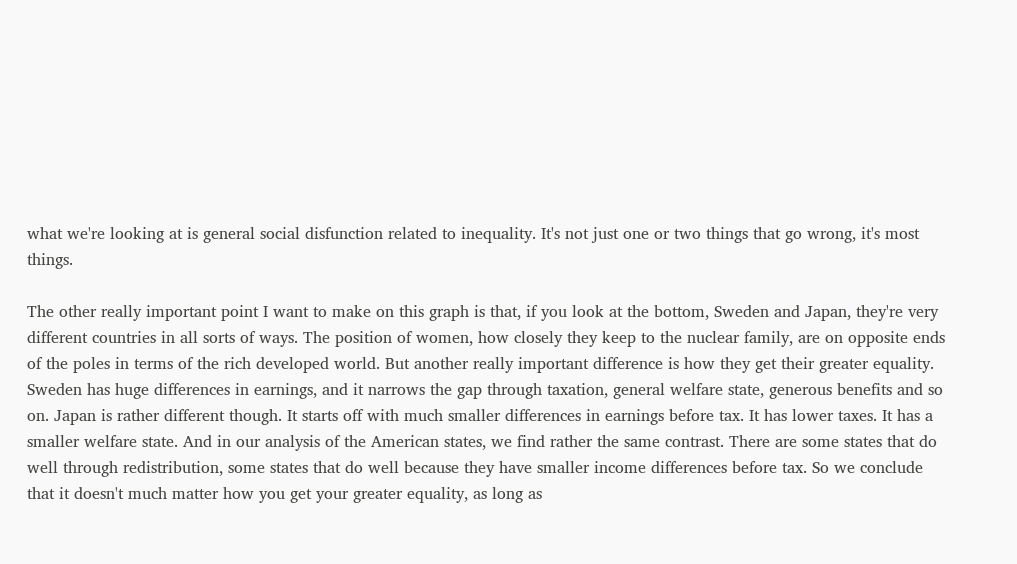what we're looking at is general social disfunction related to inequality. It's not just one or two things that go wrong, it's most things.

The other really important point I want to make on this graph is that, if you look at the bottom, Sweden and Japan, they're very different countries in all sorts of ways. The position of women, how closely they keep to the nuclear family, are on opposite ends of the poles in terms of the rich developed world. But another really important difference is how they get their greater equality. Sweden has huge differences in earnings, and it narrows the gap through taxation, general welfare state, generous benefits and so on. Japan is rather different though. It starts off with much smaller differences in earnings before tax. It has lower taxes. It has a smaller welfare state. And in our analysis of the American states, we find rather the same contrast. There are some states that do well through redistribution, some states that do well because they have smaller income differences before tax. So we conclude that it doesn't much matter how you get your greater equality, as long as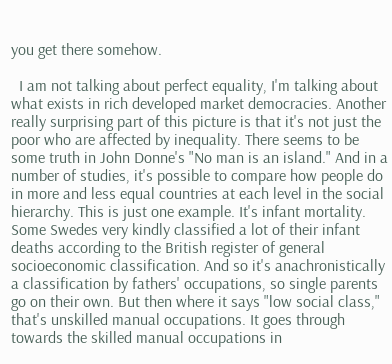you get there somehow.

  I am not talking about perfect equality, I'm talking about what exists in rich developed market democracies. Another really surprising part of this picture is that it's not just the poor who are affected by inequality. There seems to be some truth in John Donne's "No man is an island." And in a number of studies, it's possible to compare how people do in more and less equal countries at each level in the social hierarchy. This is just one example. It's infant mortality. Some Swedes very kindly classified a lot of their infant deaths according to the British register of general socioeconomic classification. And so it's anachronistically a classification by fathers' occupations, so single parents go on their own. But then where it says "low social class," that's unskilled manual occupations. It goes through towards the skilled manual occupations in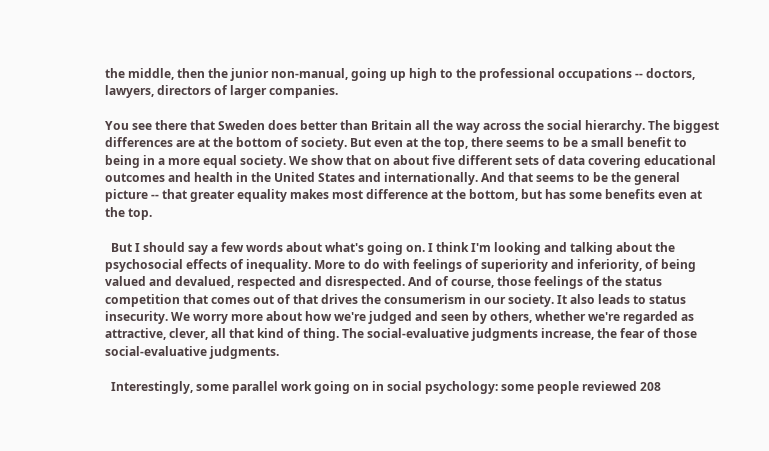the middle, then the junior non-manual, going up high to the professional occupations -- doctors, lawyers, directors of larger companies.

You see there that Sweden does better than Britain all the way across the social hierarchy. The biggest differences are at the bottom of society. But even at the top, there seems to be a small benefit to being in a more equal society. We show that on about five different sets of data covering educational outcomes and health in the United States and internationally. And that seems to be the general picture -- that greater equality makes most difference at the bottom, but has some benefits even at the top.

  But I should say a few words about what's going on. I think I'm looking and talking about the psychosocial effects of inequality. More to do with feelings of superiority and inferiority, of being valued and devalued, respected and disrespected. And of course, those feelings of the status competition that comes out of that drives the consumerism in our society. It also leads to status insecurity. We worry more about how we're judged and seen by others, whether we're regarded as attractive, clever, all that kind of thing. The social-evaluative judgments increase, the fear of those social-evaluative judgments.

  Interestingly, some parallel work going on in social psychology: some people reviewed 208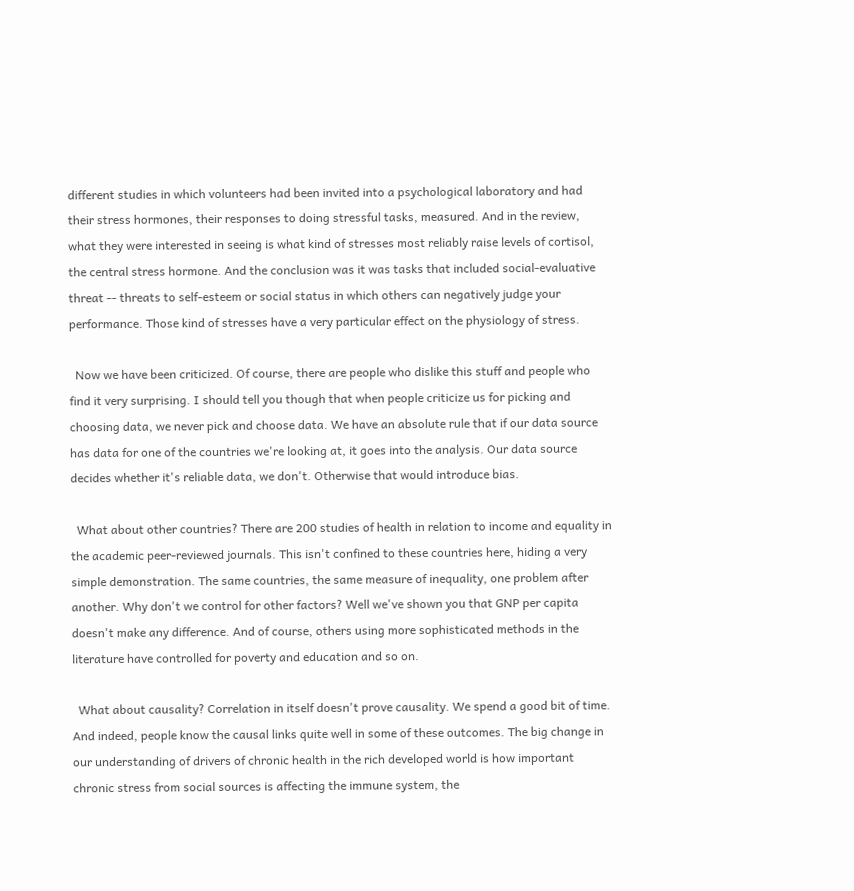different studies in which volunteers had been invited into a psychological laboratory and had their stress hormones, their responses to doing stressful tasks, measured. And in the review, what they were interested in seeing is what kind of stresses most reliably raise levels of cortisol, the central stress hormone. And the conclusion was it was tasks that included social-evaluative threat -- threats to self-esteem or social status in which others can negatively judge your performance. Those kind of stresses have a very particular effect on the physiology of stress.

  Now we have been criticized. Of course, there are people who dislike this stuff and people who find it very surprising. I should tell you though that when people criticize us for picking and choosing data, we never pick and choose data. We have an absolute rule that if our data source has data for one of the countries we're looking at, it goes into the analysis. Our data source decides whether it's reliable data, we don't. Otherwise that would introduce bias.

  What about other countries? There are 200 studies of health in relation to income and equality in the academic peer-reviewed journals. This isn't confined to these countries here, hiding a very simple demonstration. The same countries, the same measure of inequality, one problem after another. Why don't we control for other factors? Well we've shown you that GNP per capita doesn't make any difference. And of course, others using more sophisticated methods in the literature have controlled for poverty and education and so on.

  What about causality? Correlation in itself doesn't prove causality. We spend a good bit of time. And indeed, people know the causal links quite well in some of these outcomes. The big change in our understanding of drivers of chronic health in the rich developed world is how important chronic stress from social sources is affecting the immune system, the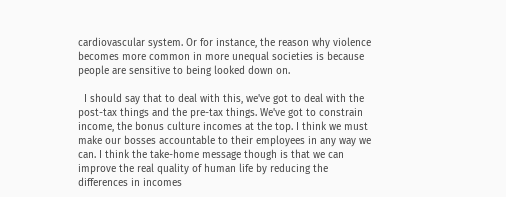cardiovascular system. Or for instance, the reason why violence becomes more common in more unequal societies is because people are sensitive to being looked down on.

  I should say that to deal with this, we've got to deal with the post-tax things and the pre-tax things. We've got to constrain income, the bonus culture incomes at the top. I think we must make our bosses accountable to their employees in any way we can. I think the take-home message though is that we can improve the real quality of human life by reducing the differences in incomes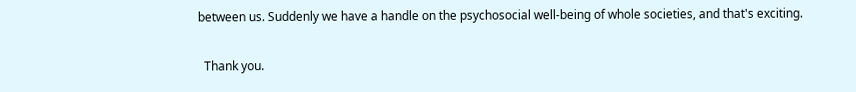between us. Suddenly we have a handle on the psychosocial well-being of whole societies, and that's exciting.

  Thank you.